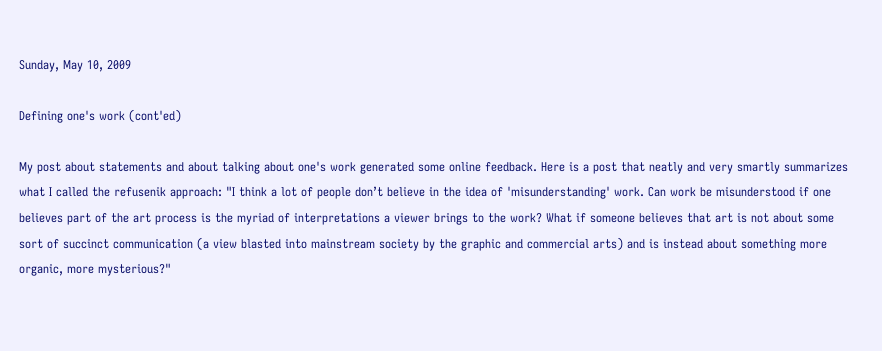Sunday, May 10, 2009

Defining one's work (cont'ed)

My post about statements and about talking about one's work generated some online feedback. Here is a post that neatly and very smartly summarizes what I called the refusenik approach: "I think a lot of people don’t believe in the idea of 'misunderstanding' work. Can work be misunderstood if one believes part of the art process is the myriad of interpretations a viewer brings to the work? What if someone believes that art is not about some sort of succinct communication (a view blasted into mainstream society by the graphic and commercial arts) and is instead about something more organic, more mysterious?"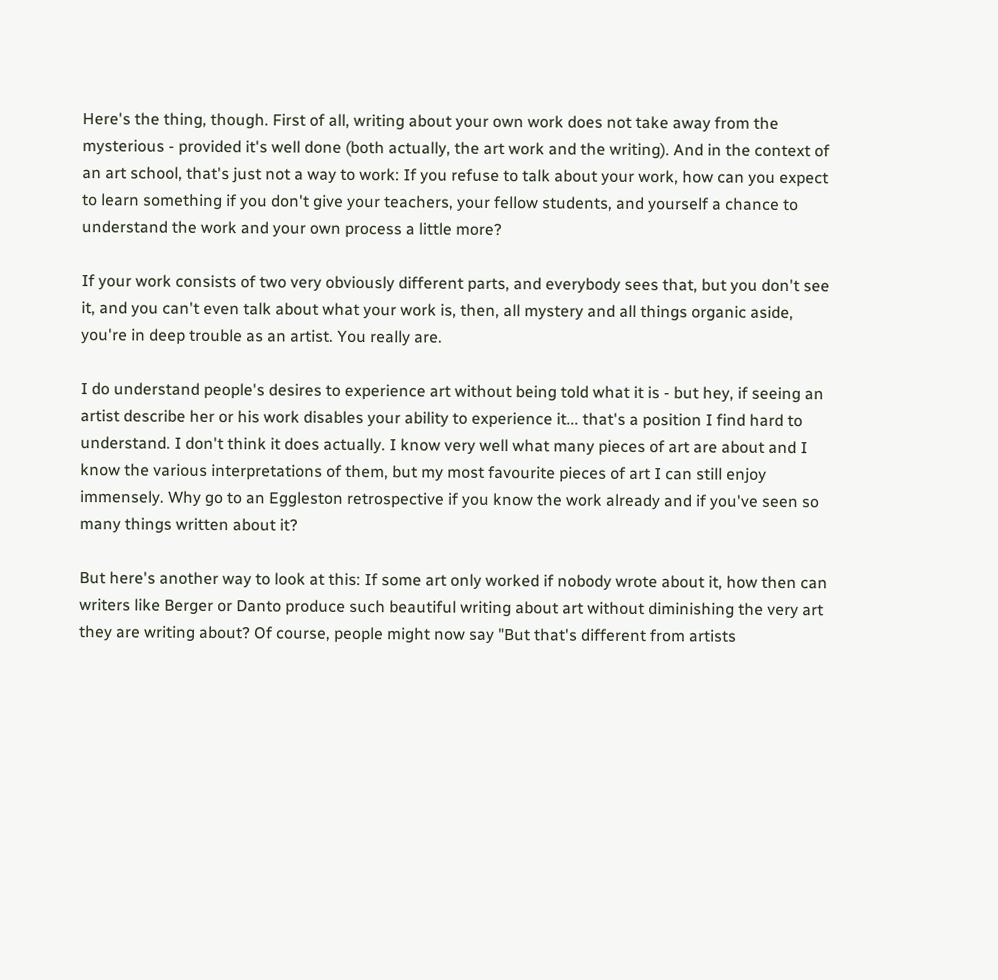Here's the thing, though. First of all, writing about your own work does not take away from the mysterious - provided it's well done (both actually, the art work and the writing). And in the context of an art school, that's just not a way to work: If you refuse to talk about your work, how can you expect to learn something if you don't give your teachers, your fellow students, and yourself a chance to understand the work and your own process a little more?

If your work consists of two very obviously different parts, and everybody sees that, but you don't see it, and you can't even talk about what your work is, then, all mystery and all things organic aside, you're in deep trouble as an artist. You really are.

I do understand people's desires to experience art without being told what it is - but hey, if seeing an artist describe her or his work disables your ability to experience it... that's a position I find hard to understand. I don't think it does actually. I know very well what many pieces of art are about and I know the various interpretations of them, but my most favourite pieces of art I can still enjoy immensely. Why go to an Eggleston retrospective if you know the work already and if you've seen so many things written about it?

But here's another way to look at this: If some art only worked if nobody wrote about it, how then can writers like Berger or Danto produce such beautiful writing about art without diminishing the very art they are writing about? Of course, people might now say "But that's different from artists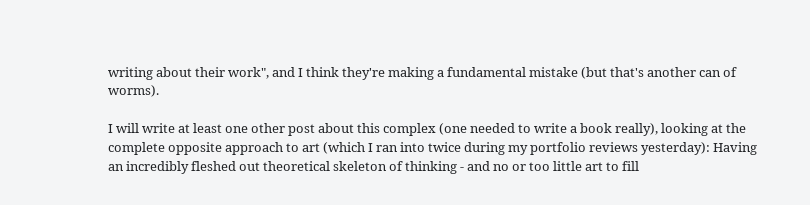writing about their work", and I think they're making a fundamental mistake (but that's another can of worms).

I will write at least one other post about this complex (one needed to write a book really), looking at the complete opposite approach to art (which I ran into twice during my portfolio reviews yesterday): Having an incredibly fleshed out theoretical skeleton of thinking - and no or too little art to fill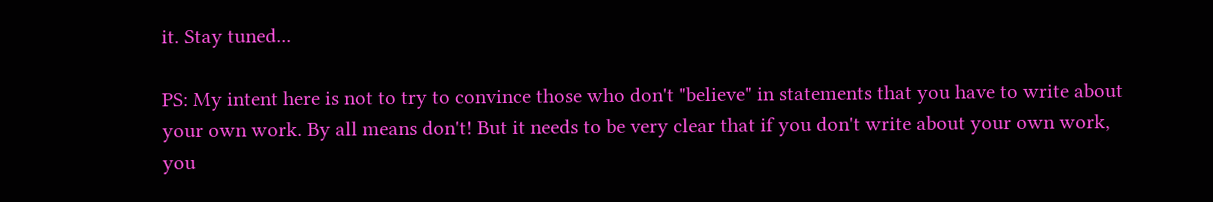it. Stay tuned...

PS: My intent here is not to try to convince those who don't "believe" in statements that you have to write about your own work. By all means don't! But it needs to be very clear that if you don't write about your own work, you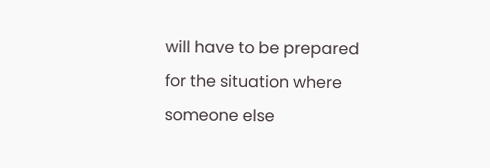will have to be prepared for the situation where someone else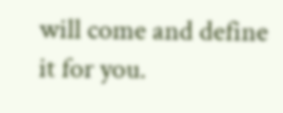will come and define it for you.